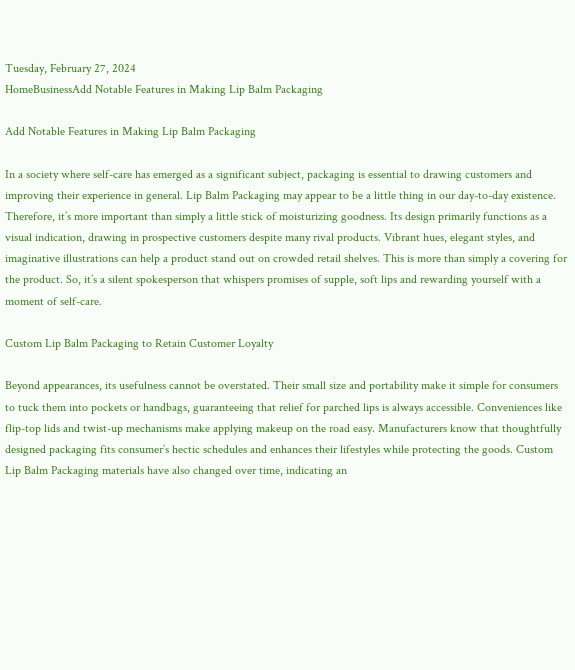Tuesday, February 27, 2024
HomeBusinessAdd Notable Features in Making Lip Balm Packaging

Add Notable Features in Making Lip Balm Packaging

In a society where self-care has emerged as a significant subject, packaging is essential to drawing customers and improving their experience in general. Lip Balm Packaging may appear to be a little thing in our day-to-day existence. Therefore, it’s more important than simply a little stick of moisturizing goodness. Its design primarily functions as a visual indication, drawing in prospective customers despite many rival products. Vibrant hues, elegant styles, and imaginative illustrations can help a product stand out on crowded retail shelves. This is more than simply a covering for the product. So, it’s a silent spokesperson that whispers promises of supple, soft lips and rewarding yourself with a moment of self-care.

Custom Lip Balm Packaging to Retain Customer Loyalty

Beyond appearances, its usefulness cannot be overstated. Their small size and portability make it simple for consumers to tuck them into pockets or handbags, guaranteeing that relief for parched lips is always accessible. Conveniences like flip-top lids and twist-up mechanisms make applying makeup on the road easy. Manufacturers know that thoughtfully designed packaging fits consumer’s hectic schedules and enhances their lifestyles while protecting the goods. Custom Lip Balm Packaging materials have also changed over time, indicating an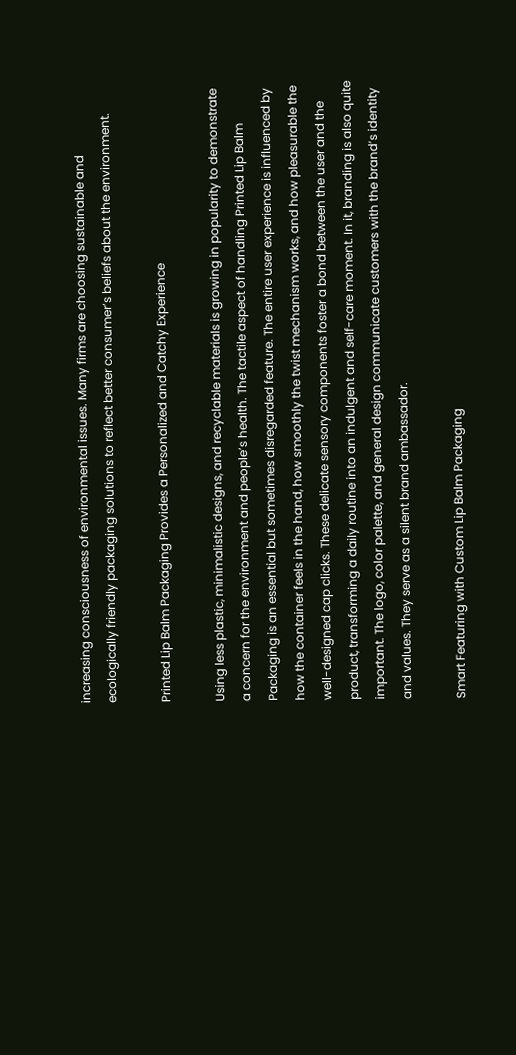increasing consciousness of environmental issues. Many firms are choosing sustainable and ecologically friendly packaging solutions to reflect better consumer’s beliefs about the environment.

Printed Lip Balm Packaging Provides a Personalized and Catchy Experience

Using less plastic, minimalistic designs, and recyclable materials is growing in popularity to demonstrate a concern for the environment and people’s health. The tactile aspect of handling Printed Lip Balm Packaging is an essential but sometimes disregarded feature. The entire user experience is influenced by how the container feels in the hand, how smoothly the twist mechanism works, and how pleasurable the well-designed cap clicks. These delicate sensory components foster a bond between the user and the product, transforming a daily routine into an indulgent and self-care moment. In it, branding is also quite important. The logo, color palette, and general design communicate customers with the brand’s identity and values. They serve as a silent brand ambassador.

Smart Featuring with Custom Lip Balm Packaging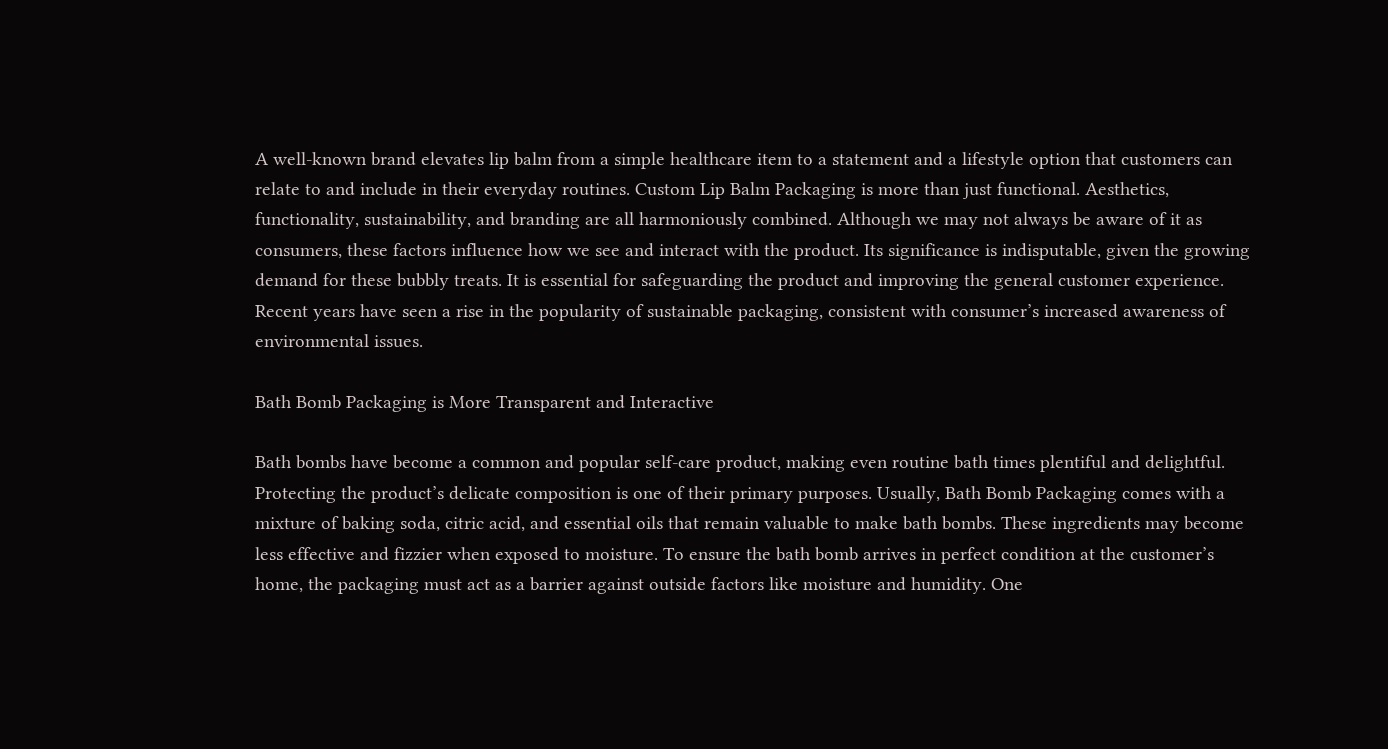A well-known brand elevates lip balm from a simple healthcare item to a statement and a lifestyle option that customers can relate to and include in their everyday routines. Custom Lip Balm Packaging is more than just functional. Aesthetics, functionality, sustainability, and branding are all harmoniously combined. Although we may not always be aware of it as consumers, these factors influence how we see and interact with the product. Its significance is indisputable, given the growing demand for these bubbly treats. It is essential for safeguarding the product and improving the general customer experience. Recent years have seen a rise in the popularity of sustainable packaging, consistent with consumer’s increased awareness of environmental issues.

Bath Bomb Packaging is More Transparent and Interactive

Bath bombs have become a common and popular self-care product, making even routine bath times plentiful and delightful. Protecting the product’s delicate composition is one of their primary purposes. Usually, Bath Bomb Packaging comes with a mixture of baking soda, citric acid, and essential oils that remain valuable to make bath bombs. These ingredients may become less effective and fizzier when exposed to moisture. To ensure the bath bomb arrives in perfect condition at the customer’s home, the packaging must act as a barrier against outside factors like moisture and humidity. One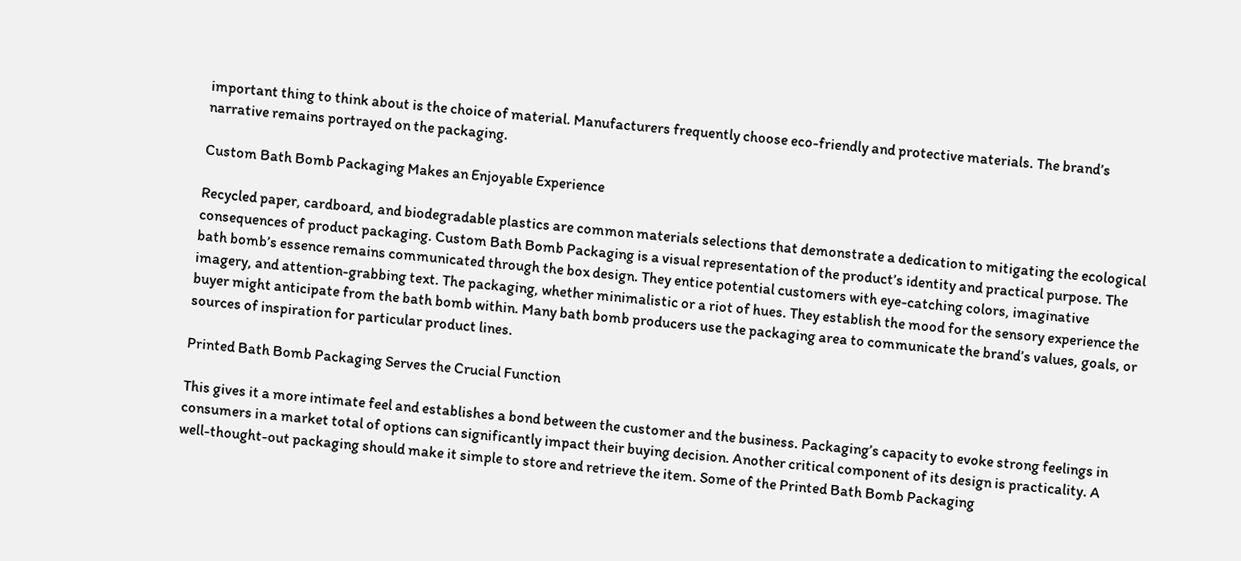important thing to think about is the choice of material. Manufacturers frequently choose eco-friendly and protective materials. The brand’s narrative remains portrayed on the packaging.

Custom Bath Bomb Packaging Makes an Enjoyable Experience

Recycled paper, cardboard, and biodegradable plastics are common materials selections that demonstrate a dedication to mitigating the ecological consequences of product packaging. Custom Bath Bomb Packaging is a visual representation of the product’s identity and practical purpose. The bath bomb’s essence remains communicated through the box design. They entice potential customers with eye-catching colors, imaginative imagery, and attention-grabbing text. The packaging, whether minimalistic or a riot of hues. They establish the mood for the sensory experience the buyer might anticipate from the bath bomb within. Many bath bomb producers use the packaging area to communicate the brand’s values, goals, or sources of inspiration for particular product lines.

Printed Bath Bomb Packaging Serves the Crucial Function

This gives it a more intimate feel and establishes a bond between the customer and the business. Packaging’s capacity to evoke strong feelings in consumers in a market total of options can significantly impact their buying decision. Another critical component of its design is practicality. A well-thought-out packaging should make it simple to store and retrieve the item. Some of the Printed Bath Bomb Packaging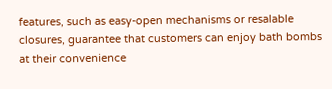features, such as easy-open mechanisms or resalable closures, guarantee that customers can enjoy bath bombs at their convenience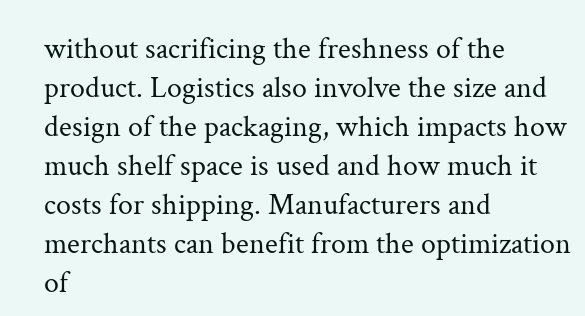without sacrificing the freshness of the product. Logistics also involve the size and design of the packaging, which impacts how much shelf space is used and how much it costs for shipping. Manufacturers and merchants can benefit from the optimization of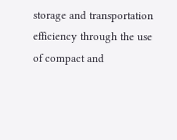storage and transportation efficiency through the use of compact and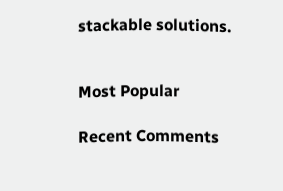stackable solutions.


Most Popular

Recent Comments